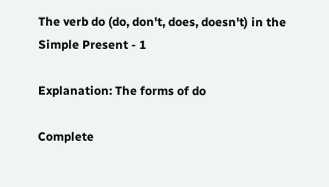The verb do (do, don't, does, doesn't) in the Simple Present - 1

Explanation: The forms of do

Complete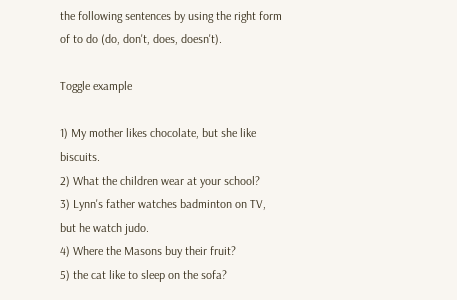the following sentences by using the right form of to do (do, don't, does, doesn't).

Toggle example

1) My mother likes chocolate, but she like biscuits.
2) What the children wear at your school?
3) Lynn's father watches badminton on TV, but he watch judo.
4) Where the Masons buy their fruit?
5) the cat like to sleep on the sofa?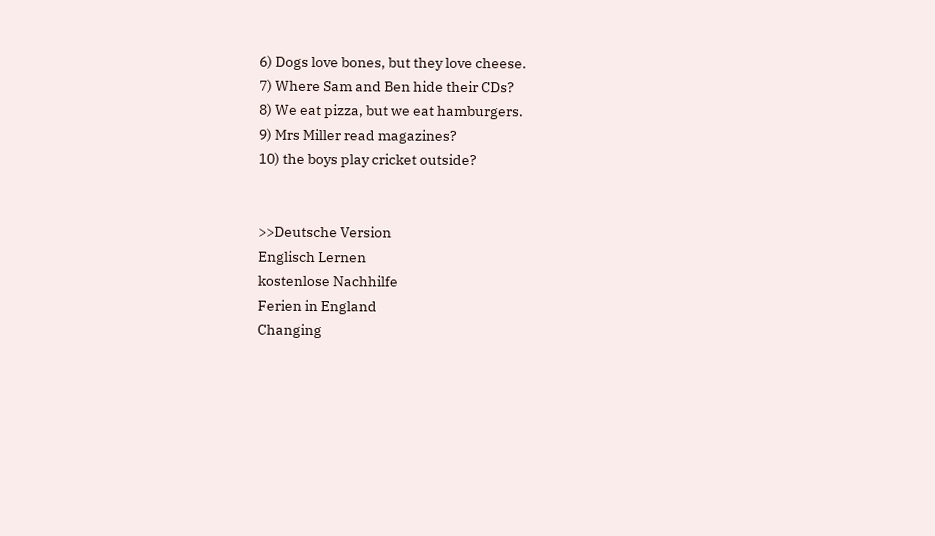6) Dogs love bones, but they love cheese.
7) Where Sam and Ben hide their CDs?
8) We eat pizza, but we eat hamburgers.
9) Mrs Miller read magazines?
10) the boys play cricket outside?


>>Deutsche Version
Englisch Lernen
kostenlose Nachhilfe
Ferien in England
Changing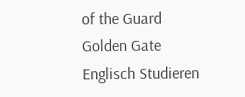of the Guard
Golden Gate
Englisch Studieren